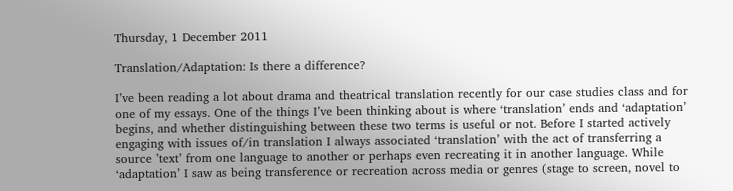Thursday, 1 December 2011

Translation/Adaptation: Is there a difference?

I’ve been reading a lot about drama and theatrical translation recently for our case studies class and for one of my essays. One of the things I’ve been thinking about is where ‘translation’ ends and ‘adaptation’ begins, and whether distinguishing between these two terms is useful or not. Before I started actively engaging with issues of/in translation I always associated ‘translation’ with the act of transferring a source ’text’ from one language to another or perhaps even recreating it in another language. While ‘adaptation’ I saw as being transference or recreation across media or genres (stage to screen, novel to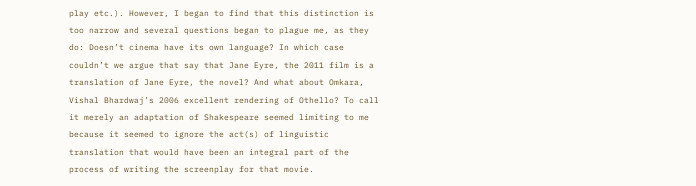play etc.). However, I began to find that this distinction is too narrow and several questions began to plague me, as they do: Doesn’t cinema have its own language? In which case couldn’t we argue that say that Jane Eyre, the 2011 film is a translation of Jane Eyre, the novel? And what about Omkara, Vishal Bhardwaj’s 2006 excellent rendering of Othello? To call it merely an adaptation of Shakespeare seemed limiting to me because it seemed to ignore the act(s) of linguistic translation that would have been an integral part of the process of writing the screenplay for that movie.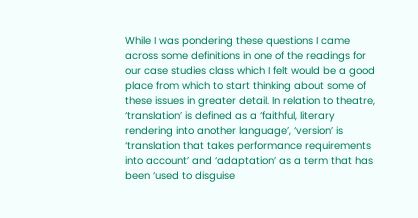While I was pondering these questions I came across some definitions in one of the readings for our case studies class which I felt would be a good place from which to start thinking about some of these issues in greater detail. In relation to theatre, ‘translation’ is defined as a ‘faithful, literary rendering into another language’, ‘version’ is ‘translation that takes performance requirements into account’ and ‘adaptation’ as a term that has been ‘used to disguise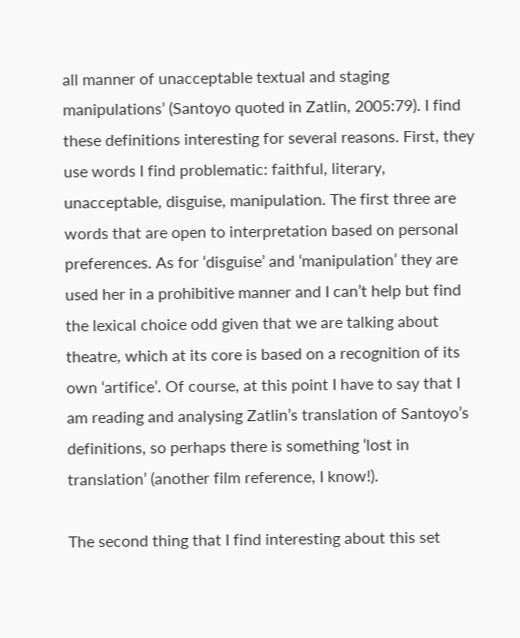all manner of unacceptable textual and staging manipulations’ (Santoyo quoted in Zatlin, 2005:79). I find these definitions interesting for several reasons. First, they use words I find problematic: faithful, literary, unacceptable, disguise, manipulation. The first three are words that are open to interpretation based on personal preferences. As for ‘disguise’ and ‘manipulation’ they are used her in a prohibitive manner and I can’t help but find the lexical choice odd given that we are talking about theatre, which at its core is based on a recognition of its own ‘artifice’. Of course, at this point I have to say that I am reading and analysing Zatlin’s translation of Santoyo’s definitions, so perhaps there is something ‘lost in translation’ (another film reference, I know!).

The second thing that I find interesting about this set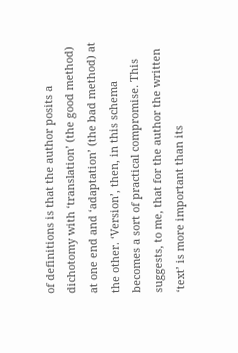of definitions is that the author posits a dichotomy with ‘translation’ (the good method) at one end and ‘adaptation’ (the bad method) at the other. ‘Version’, then, in this schema becomes a sort of practical compromise. This suggests, to me, that for the author the written ‘text’ is more important than its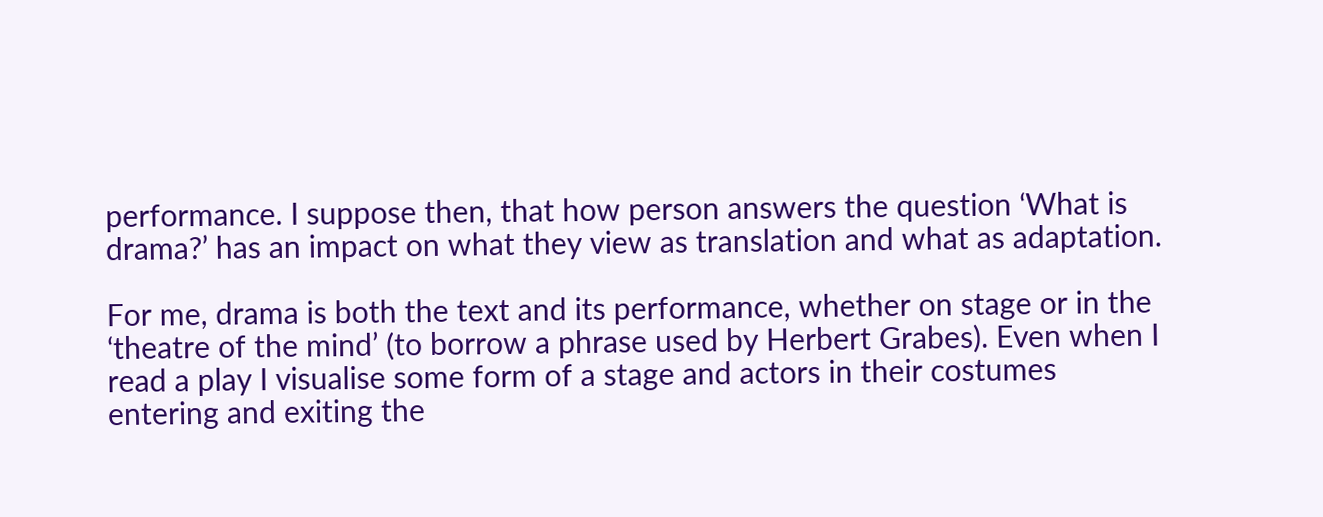performance. I suppose then, that how person answers the question ‘What is drama?’ has an impact on what they view as translation and what as adaptation.

For me, drama is both the text and its performance, whether on stage or in the ‘theatre of the mind’ (to borrow a phrase used by Herbert Grabes). Even when I read a play I visualise some form of a stage and actors in their costumes entering and exiting the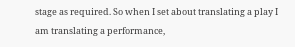stage as required. So when I set about translating a play I am translating a performance,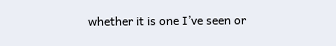whether it is one I’ve seen or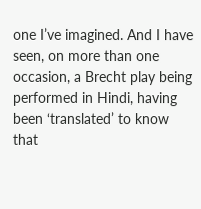one I’ve imagined. And I have seen, on more than one occasion, a Brecht play being performed in Hindi, having been ‘translated’ to know that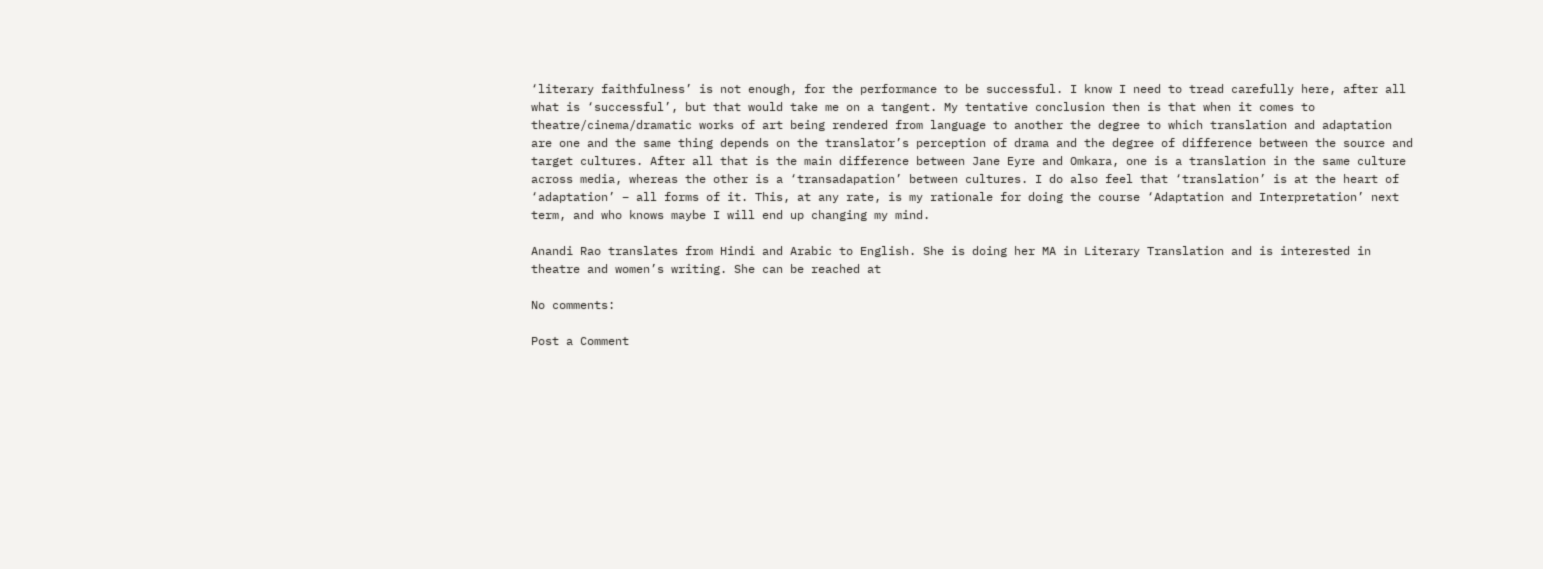‘literary faithfulness’ is not enough, for the performance to be successful. I know I need to tread carefully here, after all what is ‘successful’, but that would take me on a tangent. My tentative conclusion then is that when it comes to theatre/cinema/dramatic works of art being rendered from language to another the degree to which translation and adaptation are one and the same thing depends on the translator’s perception of drama and the degree of difference between the source and target cultures. After all that is the main difference between Jane Eyre and Omkara, one is a translation in the same culture across media, whereas the other is a ‘transadapation’ between cultures. I do also feel that ‘translation’ is at the heart of ‘adaptation’ – all forms of it. This, at any rate, is my rationale for doing the course ‘Adaptation and Interpretation’ next term, and who knows maybe I will end up changing my mind.

Anandi Rao translates from Hindi and Arabic to English. She is doing her MA in Literary Translation and is interested in theatre and women’s writing. She can be reached at

No comments:

Post a Comment